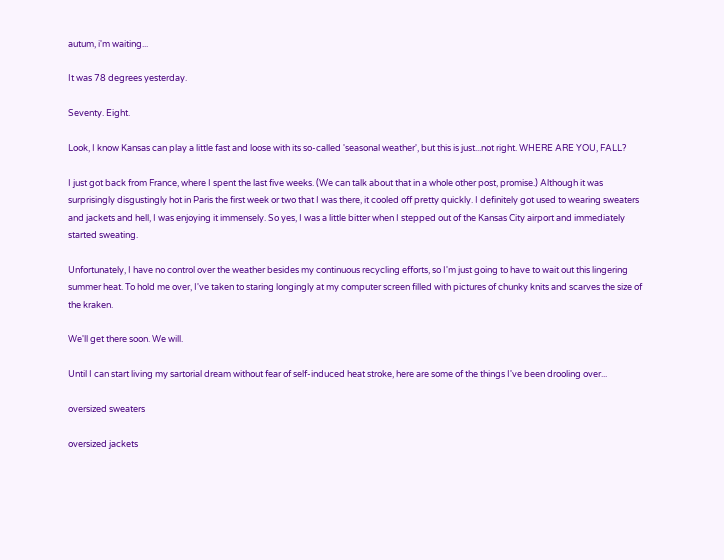autum, i'm waiting...

It was 78 degrees yesterday.

Seventy. Eight.

Look, I know Kansas can play a little fast and loose with its so-called 'seasonal weather', but this is just...not right. WHERE ARE YOU, FALL?

I just got back from France, where I spent the last five weeks. (We can talk about that in a whole other post, promise.) Although it was surprisingly disgustingly hot in Paris the first week or two that I was there, it cooled off pretty quickly. I definitely got used to wearing sweaters and jackets and hell, I was enjoying it immensely. So yes, I was a little bitter when I stepped out of the Kansas City airport and immediately started sweating.

Unfortunately, I have no control over the weather besides my continuous recycling efforts, so I'm just going to have to wait out this lingering summer heat. To hold me over, I've taken to staring longingly at my computer screen filled with pictures of chunky knits and scarves the size of the kraken.

We'll get there soon. We will.

Until I can start living my sartorial dream without fear of self-induced heat stroke, here are some of the things I've been drooling over...

oversized sweaters

oversized jackets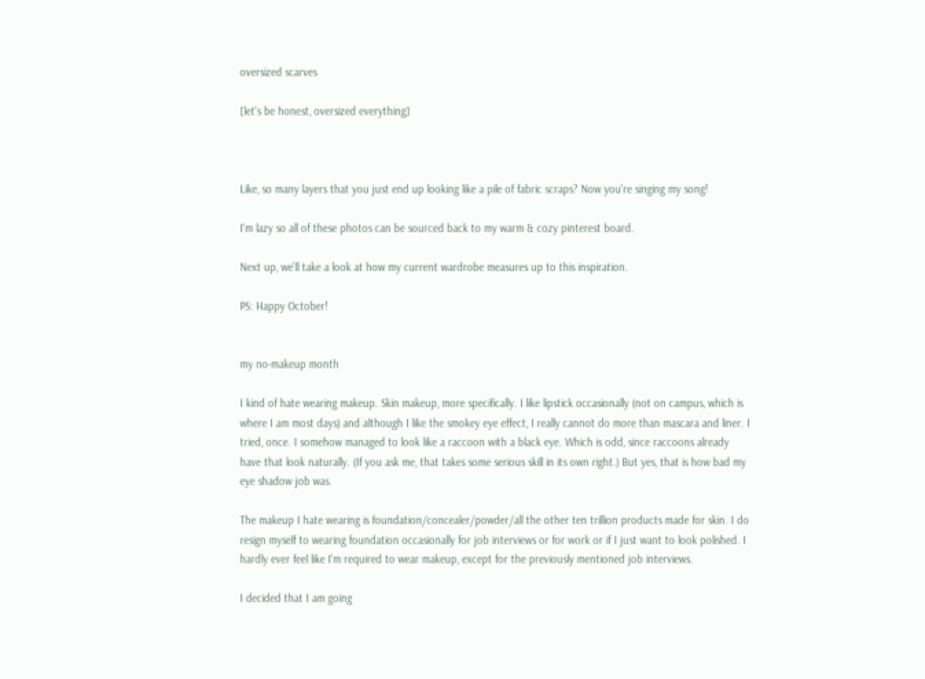oversized scarves

[let's be honest, oversized everything]



Like, so many layers that you just end up looking like a pile of fabric scraps? Now you're singing my song!

I'm lazy so all of these photos can be sourced back to my warm & cozy pinterest board.

Next up, we'll take a look at how my current wardrobe measures up to this inspiration.

PS: Happy October!


my no-makeup month

I kind of hate wearing makeup. Skin makeup, more specifically. I like lipstick occasionally (not on campus, which is where I am most days) and although I like the smokey eye effect, I really cannot do more than mascara and liner. I tried, once. I somehow managed to look like a raccoon with a black eye. Which is odd, since raccoons already have that look naturally. (If you ask me, that takes some serious skill in its own right.) But yes, that is how bad my eye shadow job was.

The makeup I hate wearing is foundation/concealer/powder/all the other ten trillion products made for skin. I do resign myself to wearing foundation occasionally for job interviews or for work or if I just want to look polished. I hardly ever feel like I'm required to wear makeup, except for the previously mentioned job interviews.

I decided that I am going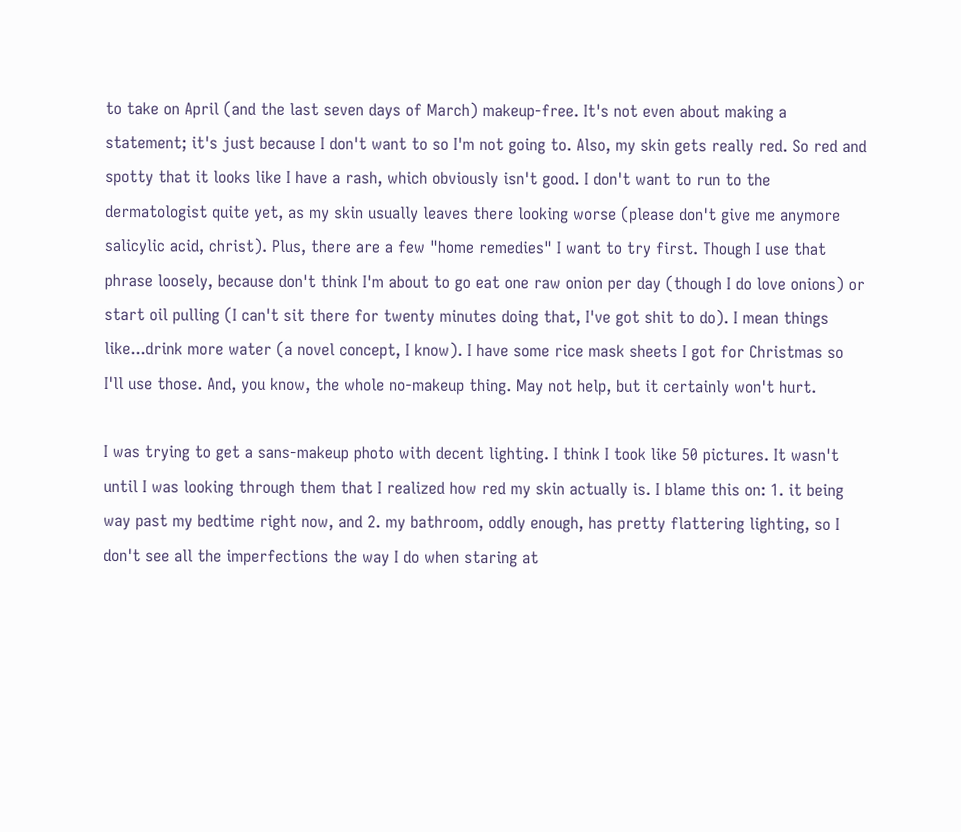to take on April (and the last seven days of March) makeup-free. It's not even about making a statement; it's just because I don't want to so I'm not going to. Also, my skin gets really red. So red and spotty that it looks like I have a rash, which obviously isn't good. I don't want to run to the dermatologist quite yet, as my skin usually leaves there looking worse (please don't give me anymore salicylic acid, christ). Plus, there are a few "home remedies" I want to try first. Though I use that phrase loosely, because don't think I'm about to go eat one raw onion per day (though I do love onions) or start oil pulling (I can't sit there for twenty minutes doing that, I've got shit to do). I mean things like...drink more water (a novel concept, I know). I have some rice mask sheets I got for Christmas so I'll use those. And, you know, the whole no-makeup thing. May not help, but it certainly won't hurt.

I was trying to get a sans-makeup photo with decent lighting. I think I took like 50 pictures. It wasn't until I was looking through them that I realized how red my skin actually is. I blame this on: 1. it being way past my bedtime right now, and 2. my bathroom, oddly enough, has pretty flattering lighting, so I don't see all the imperfections the way I do when staring at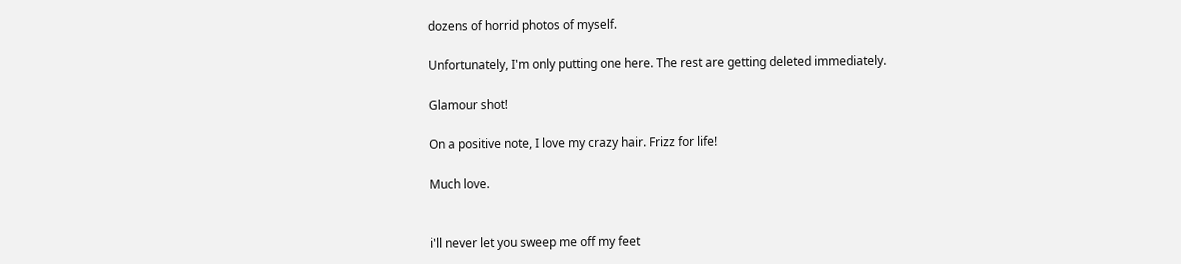dozens of horrid photos of myself.

Unfortunately, I'm only putting one here. The rest are getting deleted immediately.

Glamour shot!

On a positive note, I love my crazy hair. Frizz for life!

Much love.


i'll never let you sweep me off my feet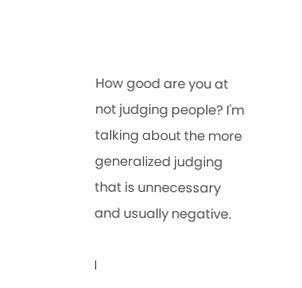How good are you at not judging people? I'm talking about the more generalized judging that is unnecessary and usually negative.

I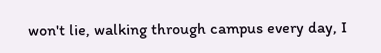won't lie, walking through campus every day, I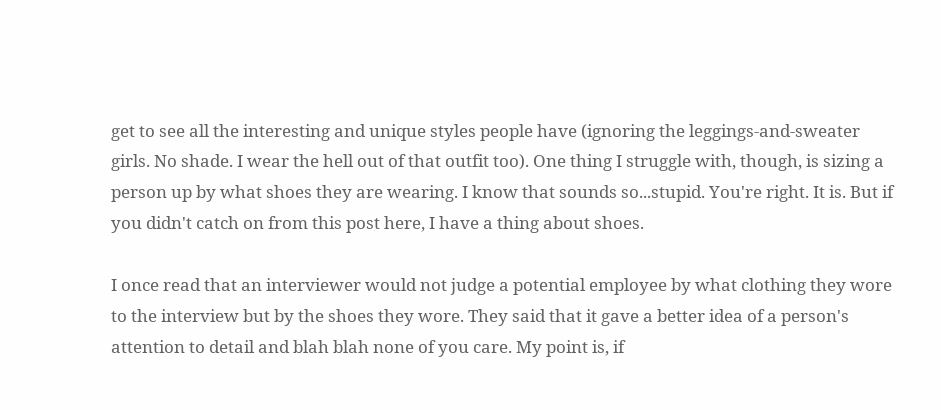get to see all the interesting and unique styles people have (ignoring the leggings-and-sweater girls. No shade. I wear the hell out of that outfit too). One thing I struggle with, though, is sizing a person up by what shoes they are wearing. I know that sounds so...stupid. You're right. It is. But if you didn't catch on from this post here, I have a thing about shoes.

I once read that an interviewer would not judge a potential employee by what clothing they wore to the interview but by the shoes they wore. They said that it gave a better idea of a person's attention to detail and blah blah none of you care. My point is, if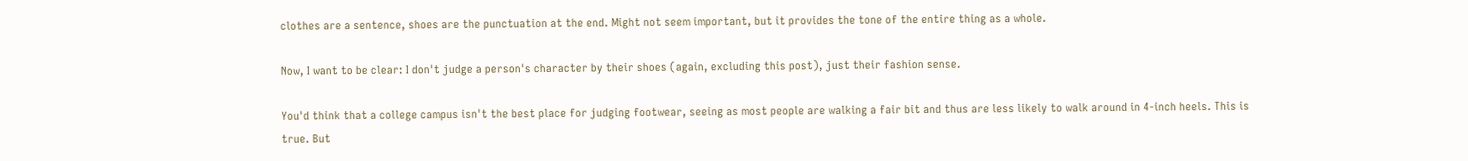clothes are a sentence, shoes are the punctuation at the end. Might not seem important, but it provides the tone of the entire thing as a whole.

Now, I want to be clear: I don't judge a person's character by their shoes (again, excluding this post), just their fashion sense.

You'd think that a college campus isn't the best place for judging footwear, seeing as most people are walking a fair bit and thus are less likely to walk around in 4-inch heels. This is true. But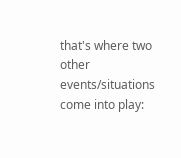that's where two other events/situations come into play: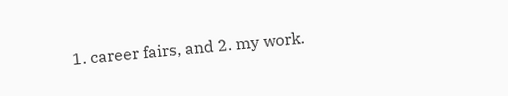1. career fairs, and 2. my work.